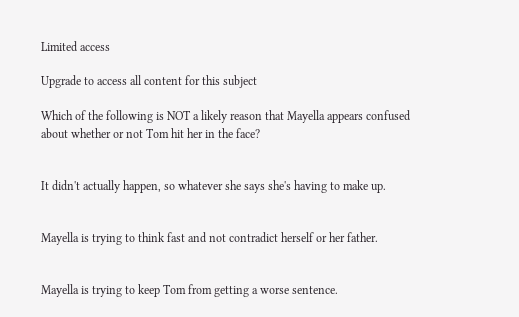Limited access

Upgrade to access all content for this subject

Which of the following is NOT a likely reason that Mayella appears confused about whether or not Tom hit her in the face?


It didn't actually happen, so whatever she says she's having to make up.


Mayella is trying to think fast and not contradict herself or her father.


Mayella is trying to keep Tom from getting a worse sentence.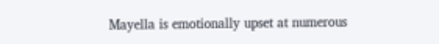Mayella is emotionally upset at numerous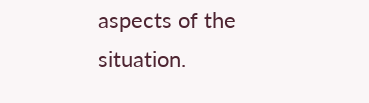aspects of the situation.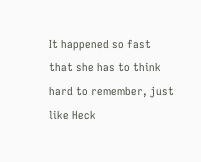It happened so fast that she has to think hard to remember, just like Heck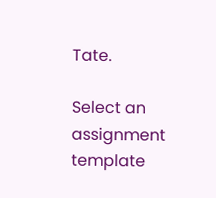Tate.

Select an assignment template